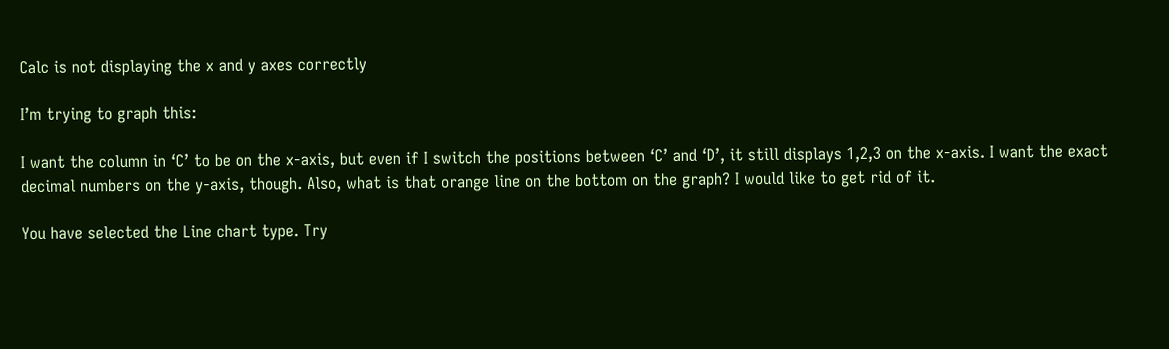Calc is not displaying the x and y axes correctly

I’m trying to graph this:

I want the column in ‘C’ to be on the x-axis, but even if I switch the positions between ‘C’ and ‘D’, it still displays 1,2,3 on the x-axis. I want the exact decimal numbers on the y-axis, though. Also, what is that orange line on the bottom on the graph? I would like to get rid of it.

You have selected the Line chart type. Try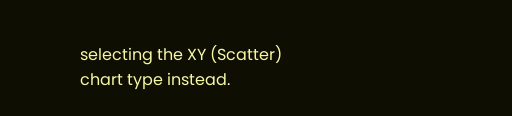selecting the XY (Scatter) chart type instead.